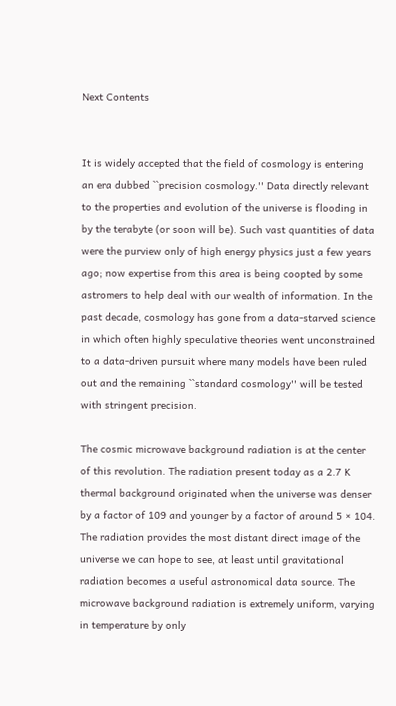Next Contents


It is widely accepted that the field of cosmology is entering an era dubbed ``precision cosmology.'' Data directly relevant to the properties and evolution of the universe is flooding in by the terabyte (or soon will be). Such vast quantities of data were the purview only of high energy physics just a few years ago; now expertise from this area is being coopted by some astromers to help deal with our wealth of information. In the past decade, cosmology has gone from a data-starved science in which often highly speculative theories went unconstrained to a data-driven pursuit where many models have been ruled out and the remaining ``standard cosmology'' will be tested with stringent precision.

The cosmic microwave background radiation is at the center of this revolution. The radiation present today as a 2.7 K thermal background originated when the universe was denser by a factor of 109 and younger by a factor of around 5 × 104. The radiation provides the most distant direct image of the universe we can hope to see, at least until gravitational radiation becomes a useful astronomical data source. The microwave background radiation is extremely uniform, varying in temperature by only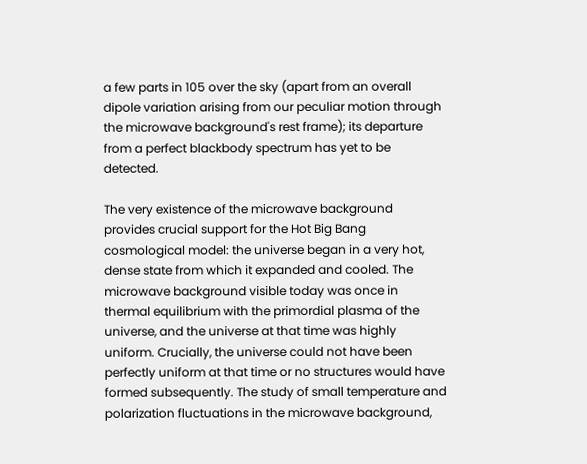a few parts in 105 over the sky (apart from an overall dipole variation arising from our peculiar motion through the microwave background's rest frame); its departure from a perfect blackbody spectrum has yet to be detected.

The very existence of the microwave background provides crucial support for the Hot Big Bang cosmological model: the universe began in a very hot, dense state from which it expanded and cooled. The microwave background visible today was once in thermal equilibrium with the primordial plasma of the universe, and the universe at that time was highly uniform. Crucially, the universe could not have been perfectly uniform at that time or no structures would have formed subsequently. The study of small temperature and polarization fluctuations in the microwave background,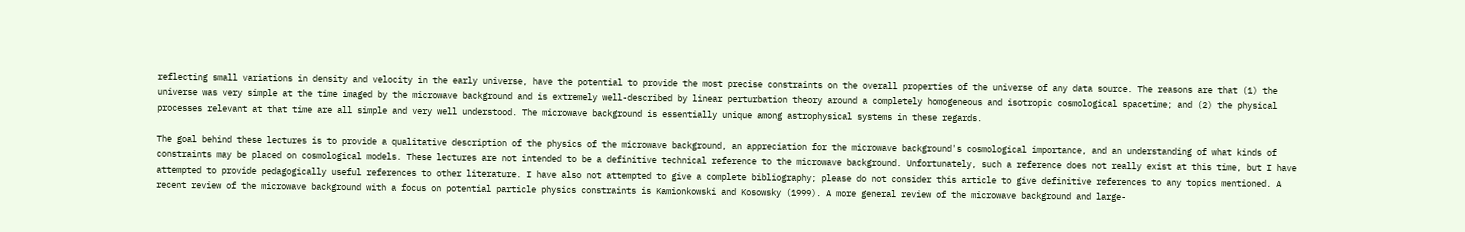reflecting small variations in density and velocity in the early universe, have the potential to provide the most precise constraints on the overall properties of the universe of any data source. The reasons are that (1) the universe was very simple at the time imaged by the microwave background and is extremely well-described by linear perturbation theory around a completely homogeneous and isotropic cosmological spacetime; and (2) the physical processes relevant at that time are all simple and very well understood. The microwave background is essentially unique among astrophysical systems in these regards.

The goal behind these lectures is to provide a qualitative description of the physics of the microwave background, an appreciation for the microwave background's cosmological importance, and an understanding of what kinds of constraints may be placed on cosmological models. These lectures are not intended to be a definitive technical reference to the microwave background. Unfortunately, such a reference does not really exist at this time, but I have attempted to provide pedagogically useful references to other literature. I have also not attempted to give a complete bibliography; please do not consider this article to give definitive references to any topics mentioned. A recent review of the microwave background with a focus on potential particle physics constraints is Kamionkowski and Kosowsky (1999). A more general review of the microwave background and large-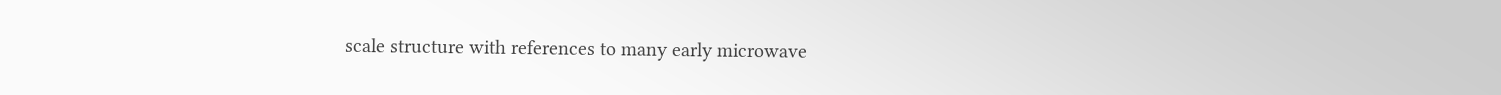scale structure with references to many early microwave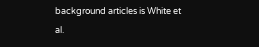background articles is White et al.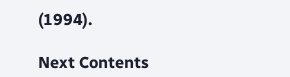(1994).

Next Contents